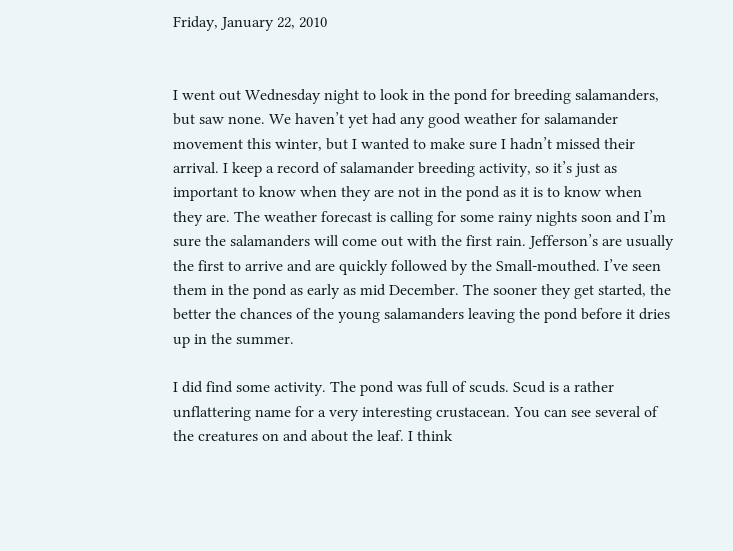Friday, January 22, 2010


I went out Wednesday night to look in the pond for breeding salamanders, but saw none. We haven’t yet had any good weather for salamander movement this winter, but I wanted to make sure I hadn’t missed their arrival. I keep a record of salamander breeding activity, so it’s just as important to know when they are not in the pond as it is to know when they are. The weather forecast is calling for some rainy nights soon and I’m sure the salamanders will come out with the first rain. Jefferson’s are usually the first to arrive and are quickly followed by the Small-mouthed. I’ve seen them in the pond as early as mid December. The sooner they get started, the better the chances of the young salamanders leaving the pond before it dries up in the summer.

I did find some activity. The pond was full of scuds. Scud is a rather unflattering name for a very interesting crustacean. You can see several of the creatures on and about the leaf. I think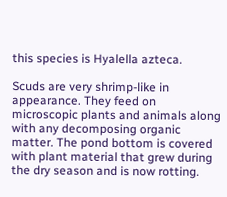this species is Hyalella azteca.

Scuds are very shrimp-like in appearance. They feed on microscopic plants and animals along with any decomposing organic matter. The pond bottom is covered with plant material that grew during the dry season and is now rotting.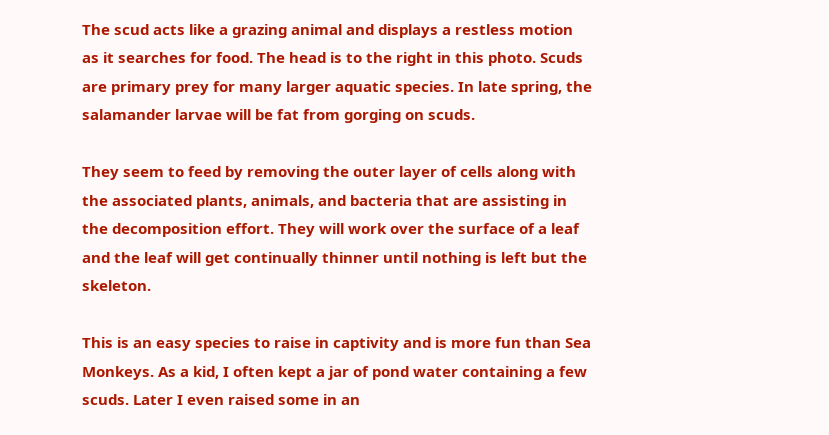The scud acts like a grazing animal and displays a restless motion as it searches for food. The head is to the right in this photo. Scuds are primary prey for many larger aquatic species. In late spring, the salamander larvae will be fat from gorging on scuds.

They seem to feed by removing the outer layer of cells along with the associated plants, animals, and bacteria that are assisting in the decomposition effort. They will work over the surface of a leaf and the leaf will get continually thinner until nothing is left but the skeleton.

This is an easy species to raise in captivity and is more fun than Sea Monkeys. As a kid, I often kept a jar of pond water containing a few scuds. Later I even raised some in an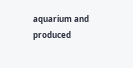aquarium and produced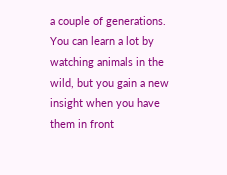a couple of generations. You can learn a lot by watching animals in the wild, but you gain a new insight when you have them in front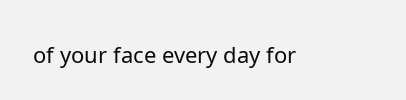of your face every day for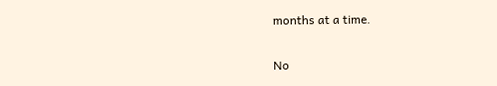months at a time.

No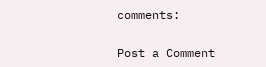comments:

Post a Comment